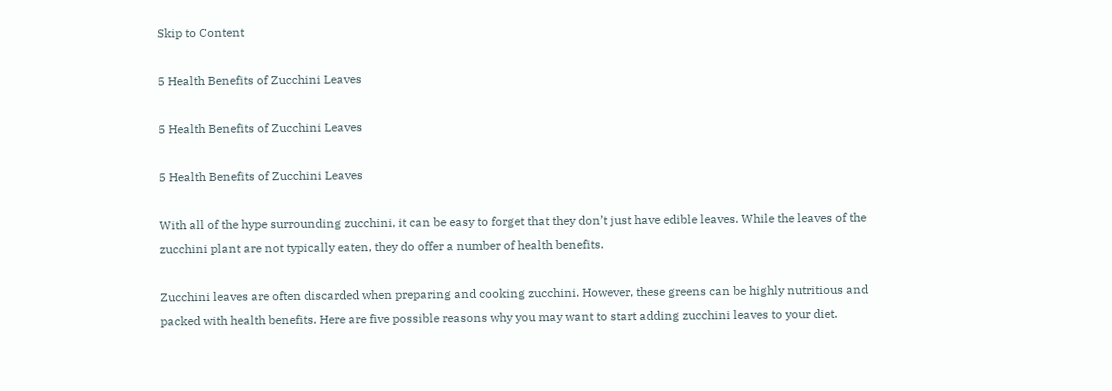Skip to Content

5 Health Benefits of Zucchini Leaves

5 Health Benefits of Zucchini Leaves

5 Health Benefits of Zucchini Leaves

With all of the hype surrounding zucchini, it can be easy to forget that they don’t just have edible leaves. While the leaves of the zucchini plant are not typically eaten, they do offer a number of health benefits.

Zucchini leaves are often discarded when preparing and cooking zucchini. However, these greens can be highly nutritious and packed with health benefits. Here are five possible reasons why you may want to start adding zucchini leaves to your diet.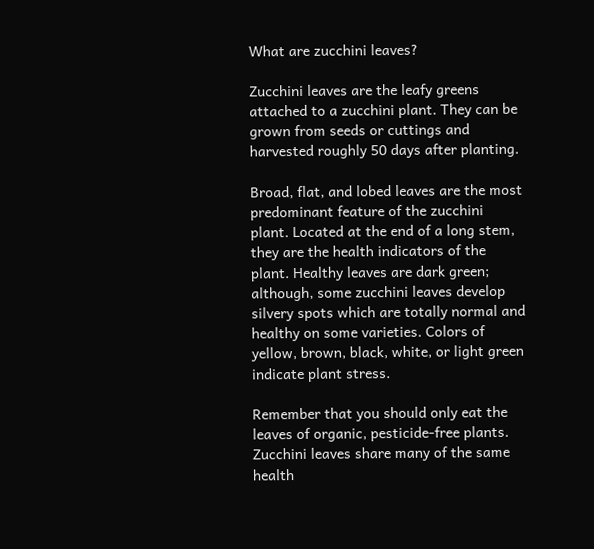What are zucchini leaves?

Zucchini leaves are the leafy greens attached to a zucchini plant. They can be grown from seeds or cuttings and harvested roughly 50 days after planting.

Broad, flat, and lobed leaves are the most predominant feature of the zucchini plant. Located at the end of a long stem, they are the health indicators of the plant. Healthy leaves are dark green; although, some zucchini leaves develop silvery spots which are totally normal and healthy on some varieties. Colors of yellow, brown, black, white, or light green indicate plant stress.

Remember that you should only eat the leaves of organic, pesticide-free plants. Zucchini leaves share many of the same health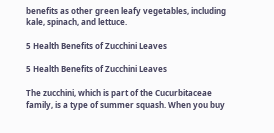benefits as other green leafy vegetables, including kale, spinach, and lettuce.

5 Health Benefits of Zucchini Leaves

5 Health Benefits of Zucchini Leaves

The zucchini, which is part of the Cucurbitaceae family, is a type of summer squash. When you buy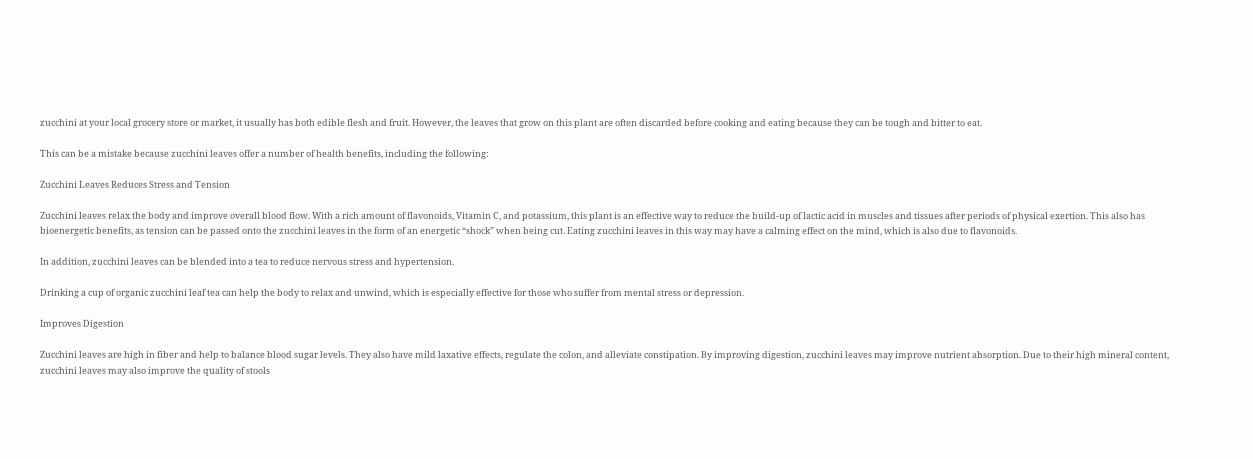zucchini at your local grocery store or market, it usually has both edible flesh and fruit. However, the leaves that grow on this plant are often discarded before cooking and eating because they can be tough and bitter to eat.

This can be a mistake because zucchini leaves offer a number of health benefits, including the following:

Zucchini Leaves Reduces Stress and Tension

Zucchini leaves relax the body and improve overall blood flow. With a rich amount of flavonoids, Vitamin C, and potassium, this plant is an effective way to reduce the build-up of lactic acid in muscles and tissues after periods of physical exertion. This also has bioenergetic benefits, as tension can be passed onto the zucchini leaves in the form of an energetic “shock” when being cut. Eating zucchini leaves in this way may have a calming effect on the mind, which is also due to flavonoids.

In addition, zucchini leaves can be blended into a tea to reduce nervous stress and hypertension.

Drinking a cup of organic zucchini leaf tea can help the body to relax and unwind, which is especially effective for those who suffer from mental stress or depression.

Improves Digestion

Zucchini leaves are high in fiber and help to balance blood sugar levels. They also have mild laxative effects, regulate the colon, and alleviate constipation. By improving digestion, zucchini leaves may improve nutrient absorption. Due to their high mineral content, zucchini leaves may also improve the quality of stools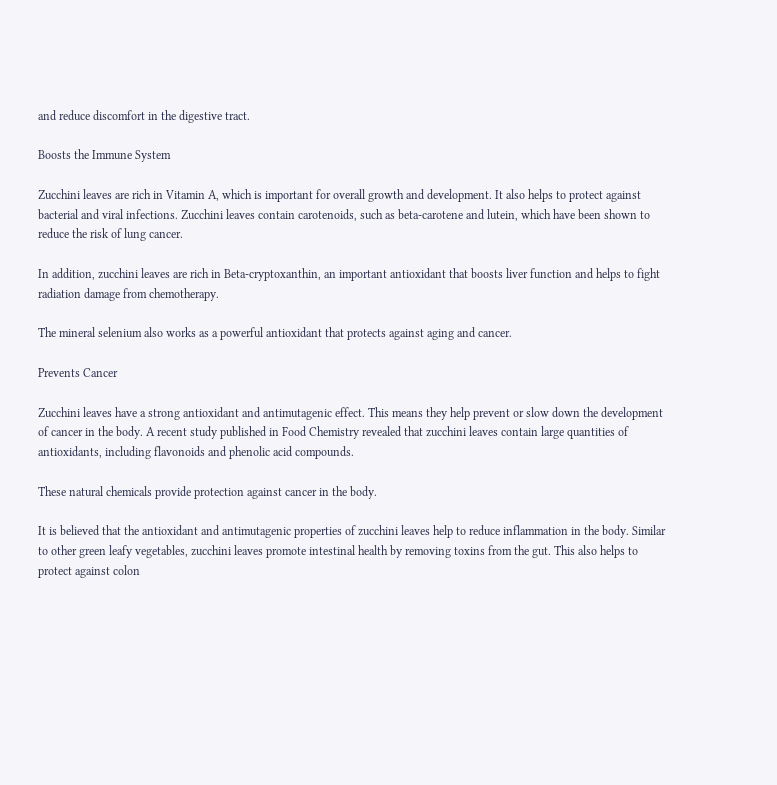and reduce discomfort in the digestive tract.

Boosts the Immune System

Zucchini leaves are rich in Vitamin A, which is important for overall growth and development. It also helps to protect against bacterial and viral infections. Zucchini leaves contain carotenoids, such as beta-carotene and lutein, which have been shown to reduce the risk of lung cancer.

In addition, zucchini leaves are rich in Beta-cryptoxanthin, an important antioxidant that boosts liver function and helps to fight radiation damage from chemotherapy.

The mineral selenium also works as a powerful antioxidant that protects against aging and cancer.

Prevents Cancer

Zucchini leaves have a strong antioxidant and antimutagenic effect. This means they help prevent or slow down the development of cancer in the body. A recent study published in Food Chemistry revealed that zucchini leaves contain large quantities of antioxidants, including flavonoids and phenolic acid compounds.

These natural chemicals provide protection against cancer in the body.

It is believed that the antioxidant and antimutagenic properties of zucchini leaves help to reduce inflammation in the body. Similar to other green leafy vegetables, zucchini leaves promote intestinal health by removing toxins from the gut. This also helps to protect against colon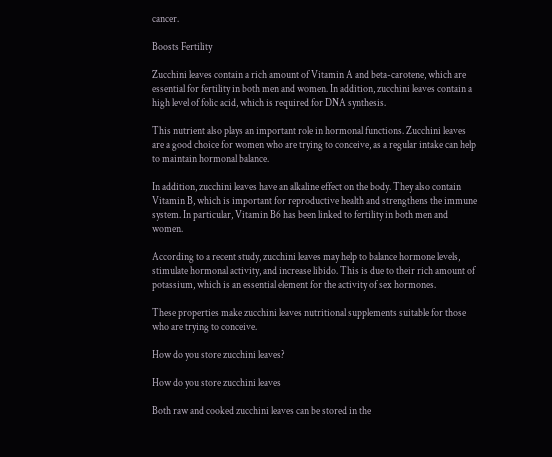cancer.

Boosts Fertility

Zucchini leaves contain a rich amount of Vitamin A and beta-carotene, which are essential for fertility in both men and women. In addition, zucchini leaves contain a high level of folic acid, which is required for DNA synthesis.

This nutrient also plays an important role in hormonal functions. Zucchini leaves are a good choice for women who are trying to conceive, as a regular intake can help to maintain hormonal balance.

In addition, zucchini leaves have an alkaline effect on the body. They also contain Vitamin B, which is important for reproductive health and strengthens the immune system. In particular, Vitamin B6 has been linked to fertility in both men and women.

According to a recent study, zucchini leaves may help to balance hormone levels, stimulate hormonal activity, and increase libido. This is due to their rich amount of potassium, which is an essential element for the activity of sex hormones.

These properties make zucchini leaves nutritional supplements suitable for those who are trying to conceive.

How do you store zucchini leaves?

How do you store zucchini leaves

Both raw and cooked zucchini leaves can be stored in the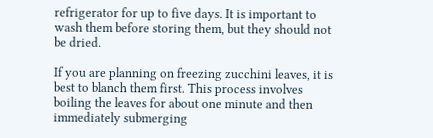refrigerator for up to five days. It is important to wash them before storing them, but they should not be dried.

If you are planning on freezing zucchini leaves, it is best to blanch them first. This process involves boiling the leaves for about one minute and then immediately submerging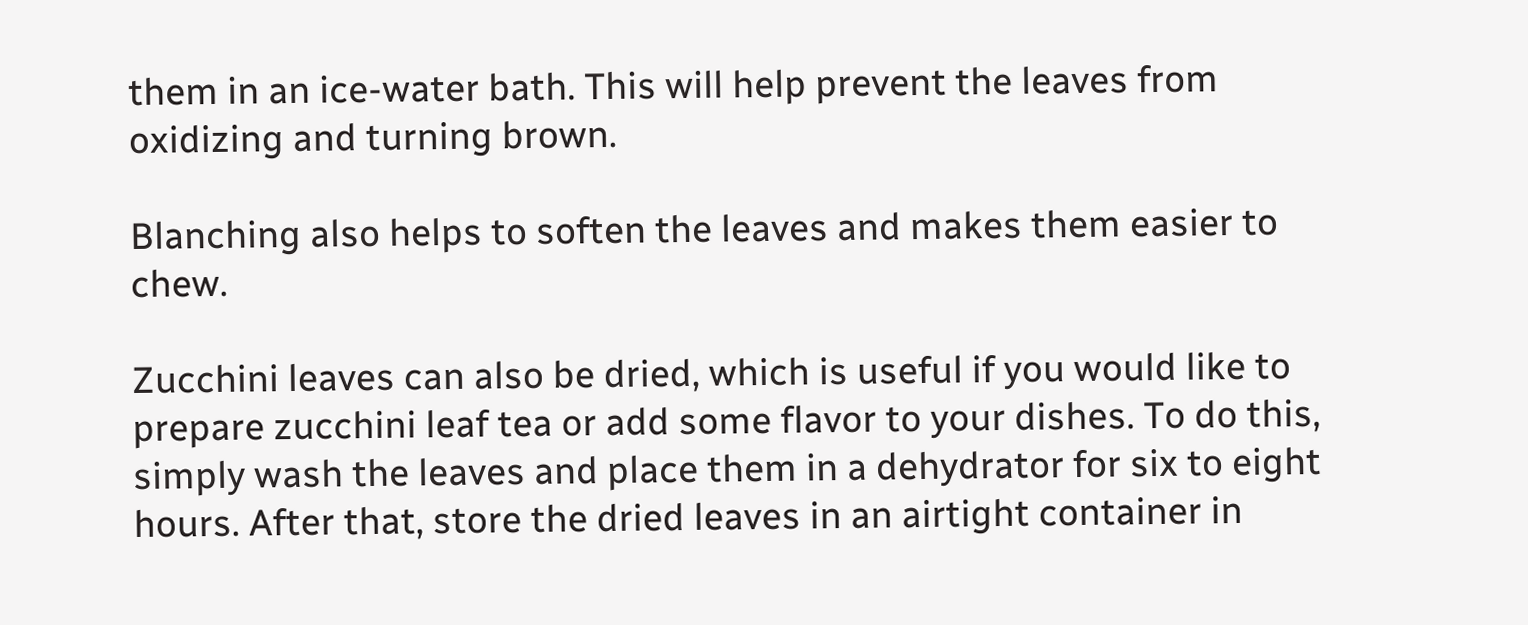them in an ice-water bath. This will help prevent the leaves from oxidizing and turning brown.

Blanching also helps to soften the leaves and makes them easier to chew.

Zucchini leaves can also be dried, which is useful if you would like to prepare zucchini leaf tea or add some flavor to your dishes. To do this, simply wash the leaves and place them in a dehydrator for six to eight hours. After that, store the dried leaves in an airtight container in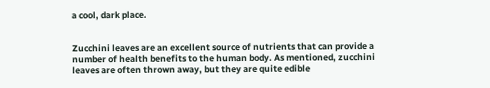a cool, dark place.


Zucchini leaves are an excellent source of nutrients that can provide a number of health benefits to the human body. As mentioned, zucchini leaves are often thrown away, but they are quite edible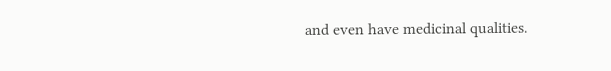and even have medicinal qualities.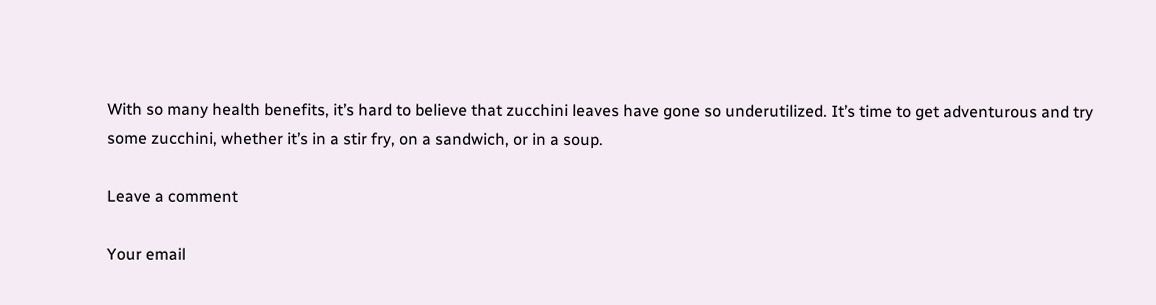With so many health benefits, it’s hard to believe that zucchini leaves have gone so underutilized. It’s time to get adventurous and try some zucchini, whether it’s in a stir fry, on a sandwich, or in a soup.

Leave a comment

Your email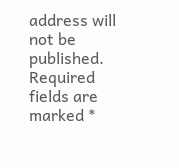address will not be published. Required fields are marked *